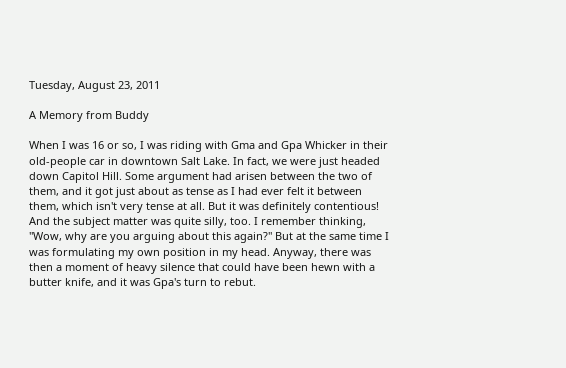Tuesday, August 23, 2011

A Memory from Buddy

When I was 16 or so, I was riding with Gma and Gpa Whicker in their old-people car in downtown Salt Lake. In fact, we were just headed down Capitol Hill. Some argument had arisen between the two of them, and it got just about as tense as I had ever felt it between them, which isn't very tense at all. But it was definitely contentious! And the subject matter was quite silly, too. I remember thinking, "Wow, why are you arguing about this again?" But at the same time I was formulating my own position in my head. Anyway, there was then a moment of heavy silence that could have been hewn with a butter knife, and it was Gpa's turn to rebut.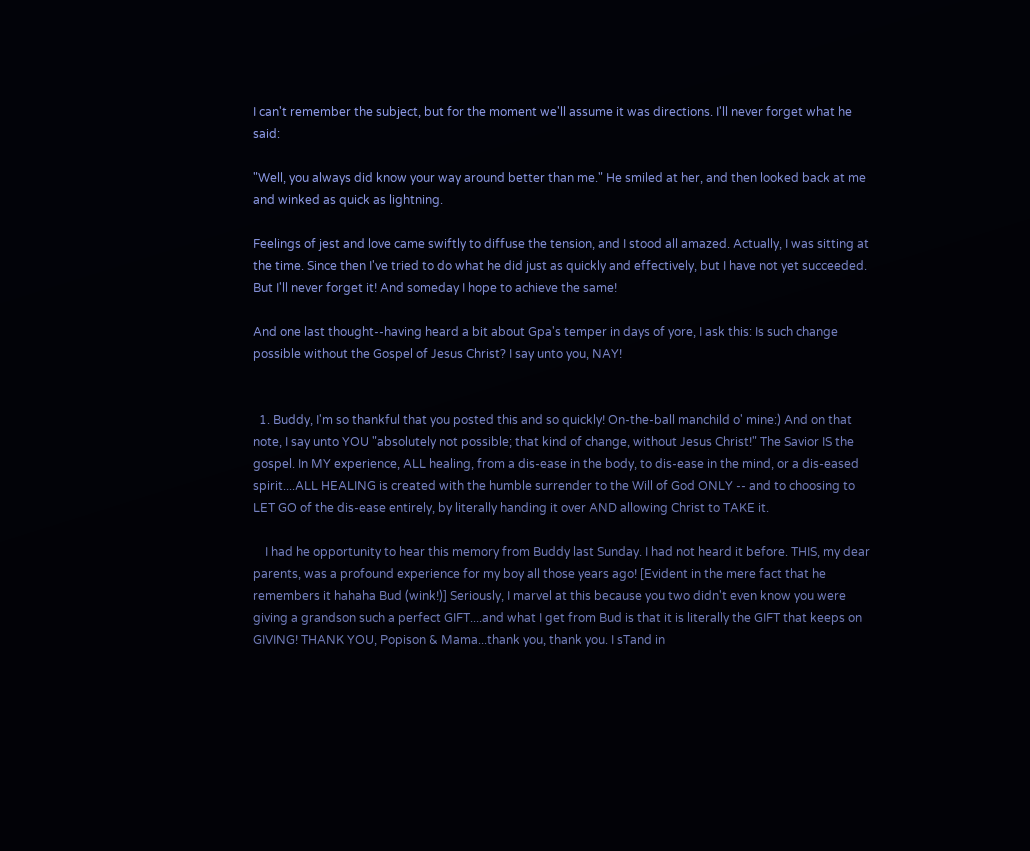I can't remember the subject, but for the moment we'll assume it was directions. I'll never forget what he said:

"Well, you always did know your way around better than me." He smiled at her, and then looked back at me and winked as quick as lightning.

Feelings of jest and love came swiftly to diffuse the tension, and I stood all amazed. Actually, I was sitting at the time. Since then I've tried to do what he did just as quickly and effectively, but I have not yet succeeded. But I'll never forget it! And someday I hope to achieve the same!

And one last thought--having heard a bit about Gpa's temper in days of yore, I ask this: Is such change possible without the Gospel of Jesus Christ? I say unto you, NAY!


  1. Buddy, I'm so thankful that you posted this and so quickly! On-the-ball manchild o' mine:) And on that note, I say unto YOU "absolutely not possible; that kind of change, without Jesus Christ!" The Savior IS the gospel. In MY experience, ALL healing, from a dis-ease in the body, to dis-ease in the mind, or a dis-eased spirit....ALL HEALING is created with the humble surrender to the Will of God ONLY -- and to choosing to LET GO of the dis-ease entirely, by literally handing it over AND allowing Christ to TAKE it.

    I had he opportunity to hear this memory from Buddy last Sunday. I had not heard it before. THIS, my dear parents, was a profound experience for my boy all those years ago! [Evident in the mere fact that he remembers it hahaha Bud (wink!)] Seriously, I marvel at this because you two didn't even know you were giving a grandson such a perfect GIFT....and what I get from Bud is that it is literally the GIFT that keeps on GIVING! THANK YOU, Popison & Mama...thank you, thank you. I sTand in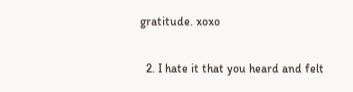gratitude. xoxo

  2. I hate it that you heard and felt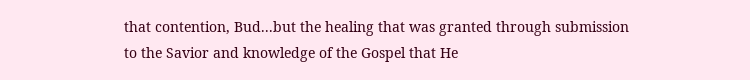that contention, Bud...but the healing that was granted through submission to the Savior and knowledge of the Gospel that He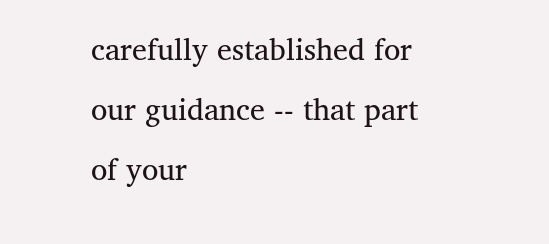carefully established for our guidance -- that part of your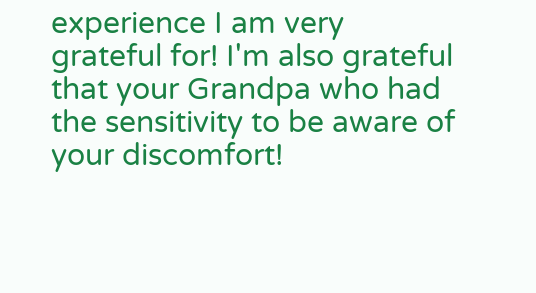experience I am very grateful for! I'm also grateful that your Grandpa who had the sensitivity to be aware of your discomfort!